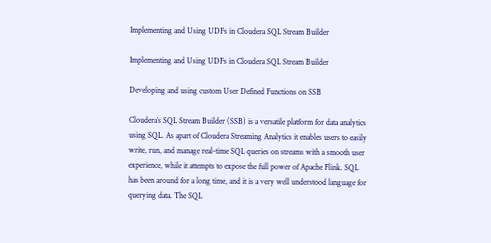Implementing and Using UDFs in Cloudera SQL Stream Builder

Implementing and Using UDFs in Cloudera SQL Stream Builder

Developing and using custom User Defined Functions on SSB

Cloudera’s SQL Stream Builder (SSB) is a versatile platform for data analytics using SQL. As apart of Cloudera Streaming Analytics it enables users to easily write, run, and manage real-time SQL queries on streams with a smooth user experience, while it attempts to expose the full power of Apache Flink. SQL has been around for a long time, and it is a very well understood language for querying data. The SQL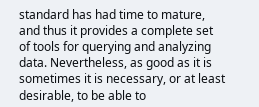standard has had time to mature, and thus it provides a complete set of tools for querying and analyzing data. Nevertheless, as good as it is sometimes it is necessary, or at least desirable, to be able to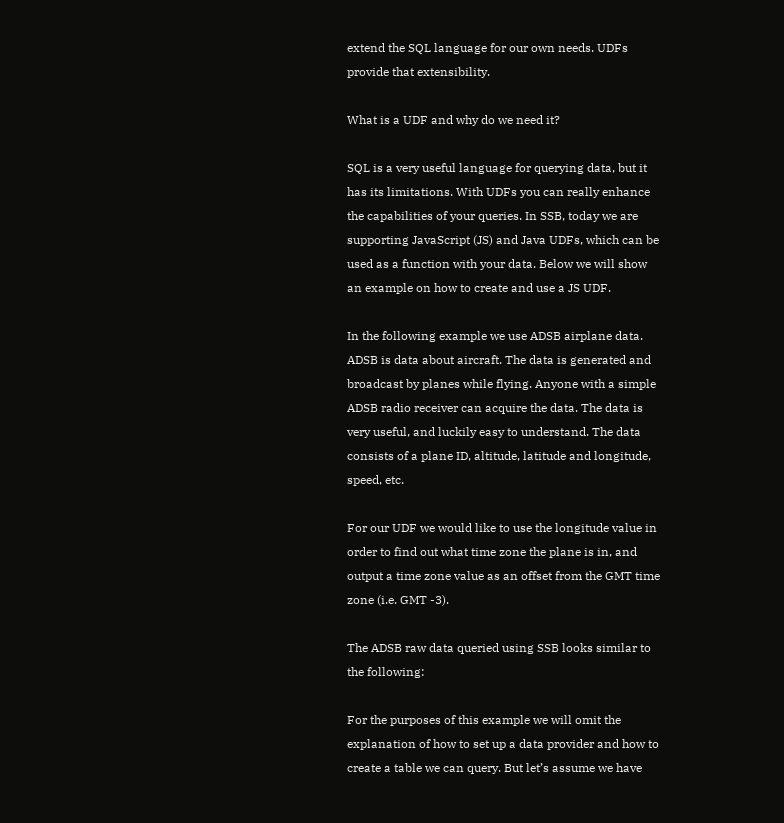extend the SQL language for our own needs. UDFs provide that extensibility.

What is a UDF and why do we need it?

SQL is a very useful language for querying data, but it has its limitations. With UDFs you can really enhance the capabilities of your queries. In SSB, today we are supporting JavaScript (JS) and Java UDFs, which can be used as a function with your data. Below we will show an example on how to create and use a JS UDF.

In the following example we use ADSB airplane data. ADSB is data about aircraft. The data is generated and broadcast by planes while flying. Anyone with a simple ADSB radio receiver can acquire the data. The data is very useful, and luckily easy to understand. The data consists of a plane ID, altitude, latitude and longitude, speed, etc.

For our UDF we would like to use the longitude value in order to find out what time zone the plane is in, and output a time zone value as an offset from the GMT time zone (i.e. GMT -3).

The ADSB raw data queried using SSB looks similar to the following:

For the purposes of this example we will omit the explanation of how to set up a data provider and how to create a table we can query. But let’s assume we have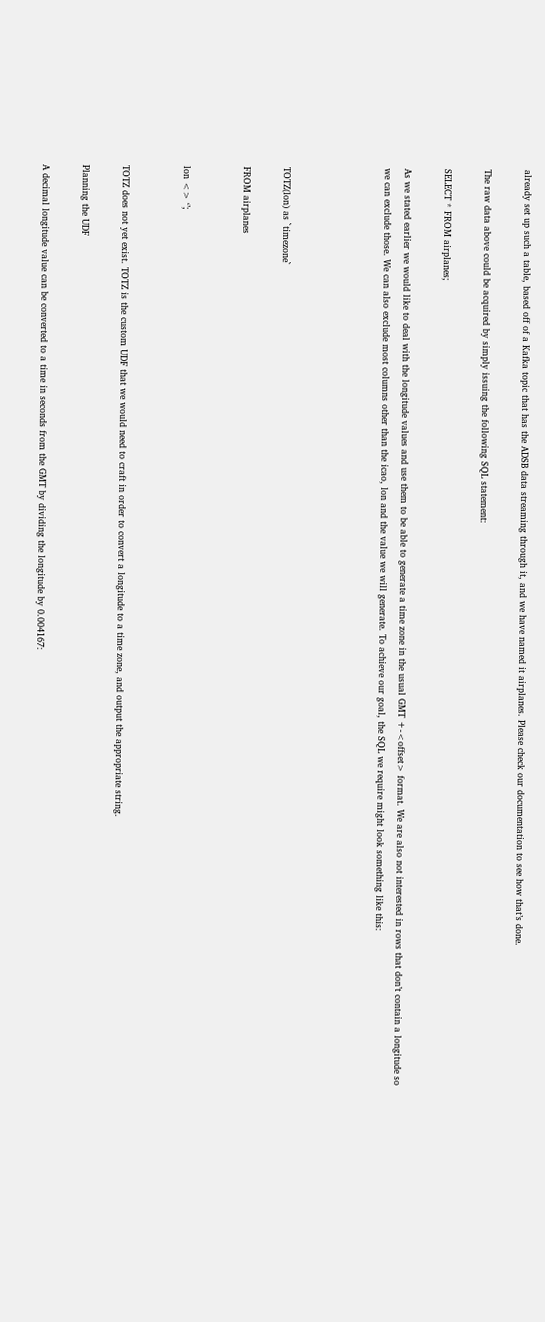already set up such a table, based off of a Kafka topic that has the ADSB data streaming through it, and we have named it airplanes. Please check our documentation to see how that’s done.

The raw data above could be acquired by simply issuing the following SQL statement:

SELECT * FROM airplanes;

As we stated earlier we would like to deal with the longitude values and use them to be able to generate a time zone in the usual GMT +-<offset> format. We are also not interested in rows that don’t contain a longitude so we can exclude those. We can also exclude most columns other than the icao, lon and the value we will generate. To achieve our goal, the SQL we require might look something like this:




TOTZ(lon) as `timezone`

FROM airplanes


lon <> ‘’;


TOTZ does not yet exist. TOTZ is the custom UDF that we would need to craft in order to convert a longitude to a time zone, and output the appropriate string.

Planning the UDF

A decimal longitude value can be converted to a time in seconds from the GMT by dividing the longitude by 0.004167: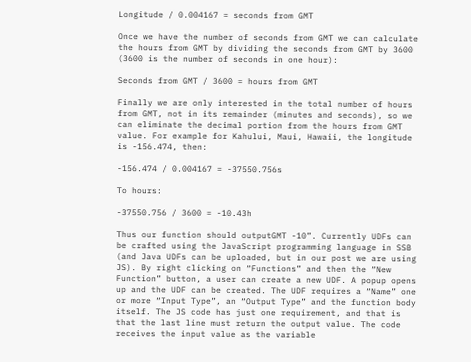Longitude / 0.004167 = seconds from GMT

Once we have the number of seconds from GMT we can calculate the hours from GMT by dividing the seconds from GMT by 3600 (3600 is the number of seconds in one hour):

Seconds from GMT / 3600 = hours from GMT

Finally we are only interested in the total number of hours from GMT, not in its remainder (minutes and seconds), so we can eliminate the decimal portion from the hours from GMT value. For example for Kahului, Maui, Hawaii, the longitude is -156.474, then:

-156.474 / 0.004167 = -37550.756s

To hours:

-37550.756 / 3600 = -10.43h

Thus our function should outputGMT -10”. Currently UDFs can be crafted using the JavaScript programming language in SSB (and Java UDFs can be uploaded, but in our post we are using JS). By right clicking on “Functions” and then the “New Function” button, a user can create a new UDF. A popup opens up and the UDF can be created. The UDF requires a “Name” one or more “Input Type”, an “Output Type” and the function body itself. The JS code has just one requirement, and that is that the last line must return the output value. The code receives the input value as the variable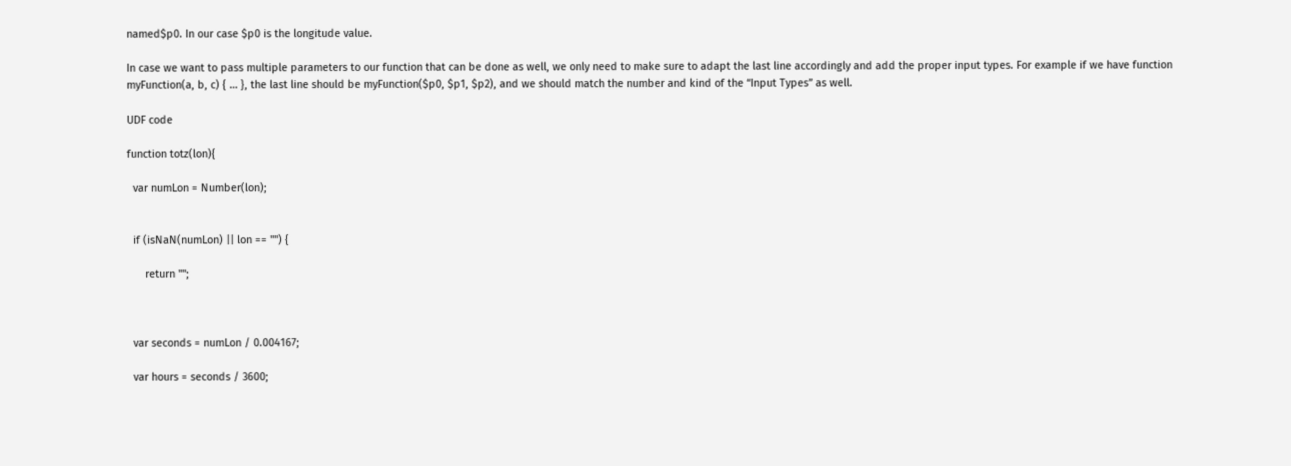named$p0. In our case $p0 is the longitude value.

In case we want to pass multiple parameters to our function that can be done as well, we only need to make sure to adapt the last line accordingly and add the proper input types. For example if we have function myFunction(a, b, c) { … }, the last line should be myFunction($p0, $p1, $p2), and we should match the number and kind of the “Input Types” as well.

UDF code

function totz(lon){

  var numLon = Number(lon);


  if (isNaN(numLon) || lon == "") {

      return "";



  var seconds = numLon / 0.004167;

  var hours = seconds / 3600;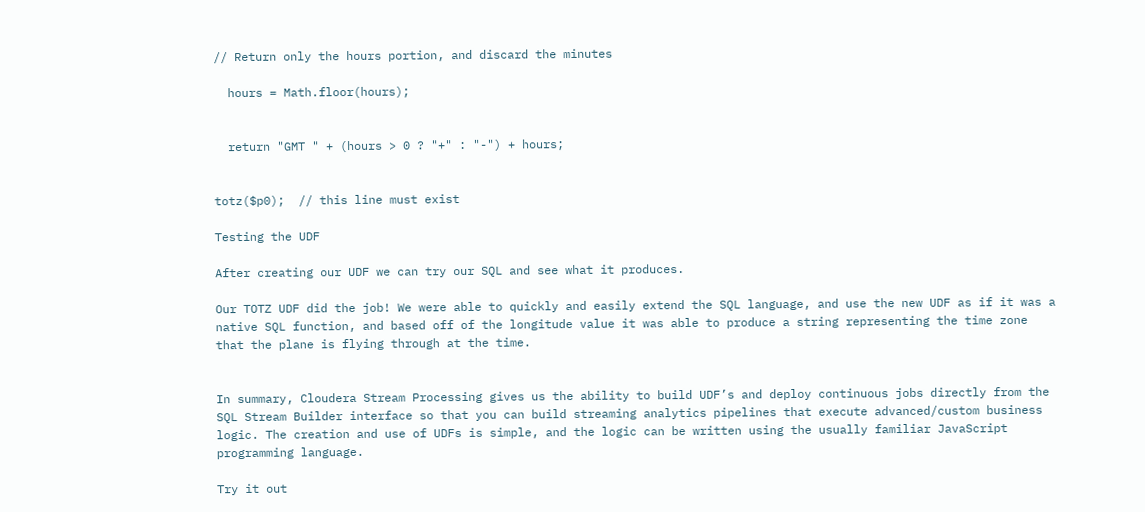// Return only the hours portion, and discard the minutes

  hours = Math.floor(hours);


  return "GMT " + (hours > 0 ? "+" : "-") + hours;


totz($p0);  // this line must exist

Testing the UDF

After creating our UDF we can try our SQL and see what it produces.

Our TOTZ UDF did the job! We were able to quickly and easily extend the SQL language, and use the new UDF as if it was a native SQL function, and based off of the longitude value it was able to produce a string representing the time zone that the plane is flying through at the time.


In summary, Cloudera Stream Processing gives us the ability to build UDF’s and deploy continuous jobs directly from the SQL Stream Builder interface so that you can build streaming analytics pipelines that execute advanced/custom business logic. The creation and use of UDFs is simple, and the logic can be written using the usually familiar JavaScript programming language.

Try it out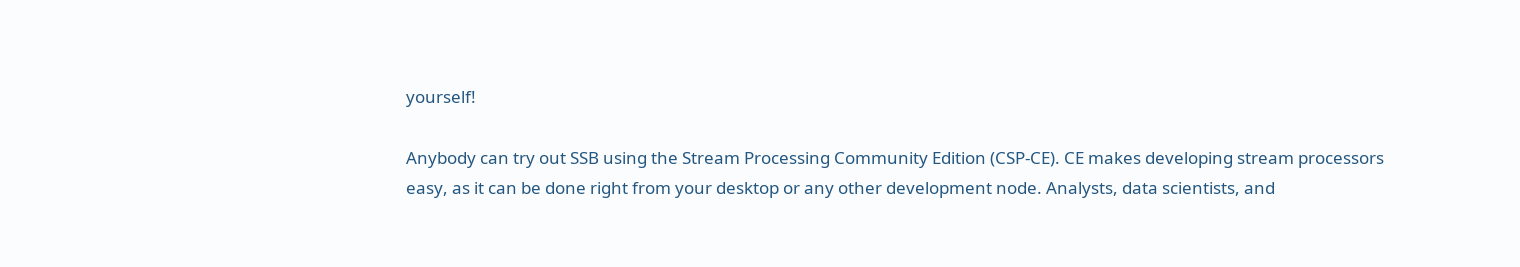yourself!

Anybody can try out SSB using the Stream Processing Community Edition (CSP-CE). CE makes developing stream processors easy, as it can be done right from your desktop or any other development node. Analysts, data scientists, and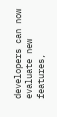developers can now evaluate new features,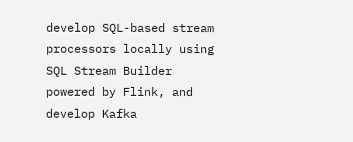develop SQL-based stream processors locally using SQL Stream Builder powered by Flink, and develop Kafka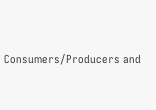Consumers/Producers and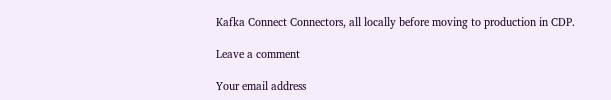Kafka Connect Connectors, all locally before moving to production in CDP.

Leave a comment

Your email address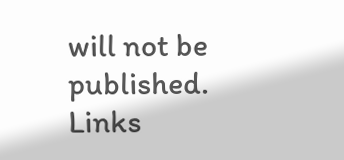will not be published. Links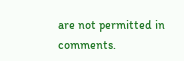are not permitted in comments.